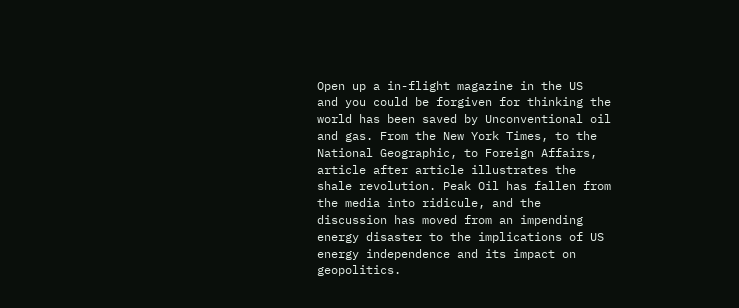Open up a in-flight magazine in the US  and you could be forgiven for thinking the world has been saved by Unconventional oil and gas. From the New York Times, to the National Geographic, to Foreign Affairs, article after article illustrates the shale revolution. Peak Oil has fallen from the media into ridicule, and the discussion has moved from an impending energy disaster to the implications of US energy independence and its impact on geopolitics.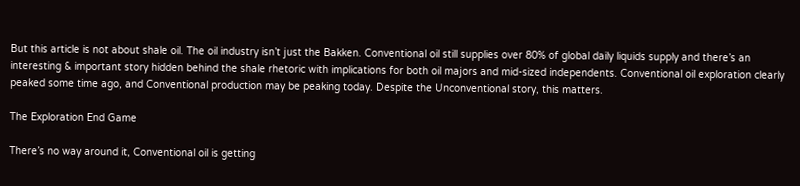But this article is not about shale oil. The oil industry isn’t just the Bakken. Conventional oil still supplies over 80% of global daily liquids supply and there’s an interesting & important story hidden behind the shale rhetoric with implications for both oil majors and mid-sized independents. Conventional oil exploration clearly peaked some time ago, and Conventional production may be peaking today. Despite the Unconventional story, this matters.

The Exploration End Game

There’s no way around it, Conventional oil is getting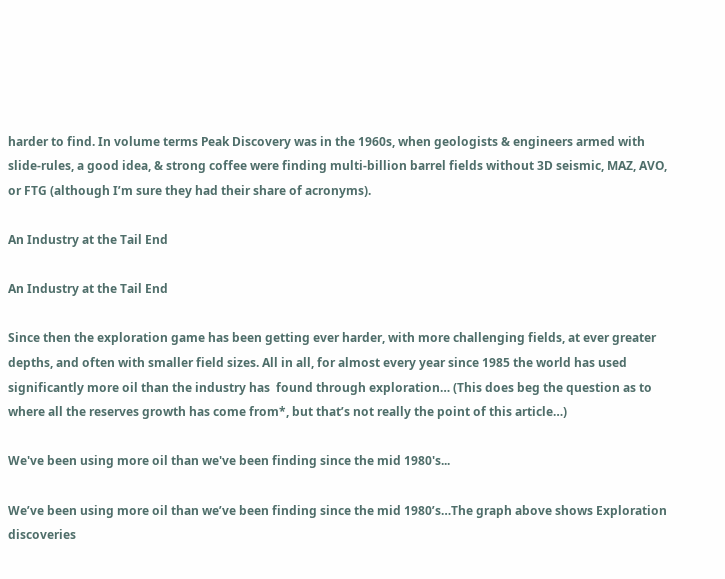harder to find. In volume terms Peak Discovery was in the 1960s, when geologists & engineers armed with slide-rules, a good idea, & strong coffee were finding multi-billion barrel fields without 3D seismic, MAZ, AVO, or FTG (although I’m sure they had their share of acronyms).

An Industry at the Tail End

An Industry at the Tail End

Since then the exploration game has been getting ever harder, with more challenging fields, at ever greater depths, and often with smaller field sizes. All in all, for almost every year since 1985 the world has used significantly more oil than the industry has  found through exploration… (This does beg the question as to where all the reserves growth has come from*, but that’s not really the point of this article…)

We've been using more oil than we've been finding since the mid 1980's...

We’ve been using more oil than we’ve been finding since the mid 1980’s…The graph above shows Exploration discoveries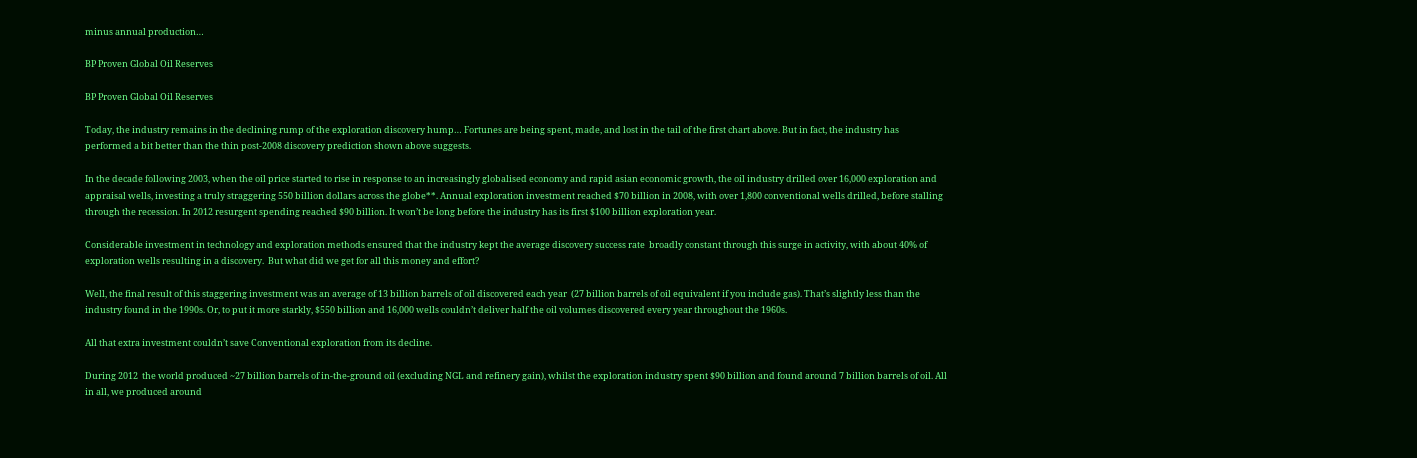minus annual production…

BP Proven Global Oil Reserves

BP Proven Global Oil Reserves

Today, the industry remains in the declining rump of the exploration discovery hump… Fortunes are being spent, made, and lost in the tail of the first chart above. But in fact, the industry has performed a bit better than the thin post-2008 discovery prediction shown above suggests.

In the decade following 2003, when the oil price started to rise in response to an increasingly globalised economy and rapid asian economic growth, the oil industry drilled over 16,000 exploration and appraisal wells, investing a truly straggering 550 billion dollars across the globe**. Annual exploration investment reached $70 billion in 2008, with over 1,800 conventional wells drilled, before stalling through the recession. In 2012 resurgent spending reached $90 billion. It won’t be long before the industry has its first $100 billion exploration year.

Considerable investment in technology and exploration methods ensured that the industry kept the average discovery success rate  broadly constant through this surge in activity, with about 40% of exploration wells resulting in a discovery.  But what did we get for all this money and effort?

Well, the final result of this staggering investment was an average of 13 billion barrels of oil discovered each year  (27 billion barrels of oil equivalent if you include gas). That’s slightly less than the industry found in the 1990s. Or, to put it more starkly, $550 billion and 16,000 wells couldn’t deliver half the oil volumes discovered every year throughout the 1960s.

All that extra investment couldn’t save Conventional exploration from its decline.

During 2012  the world produced ~27 billion barrels of in-the-ground oil (excluding NGL and refinery gain), whilst the exploration industry spent $90 billion and found around 7 billion barrels of oil. All in all, we produced around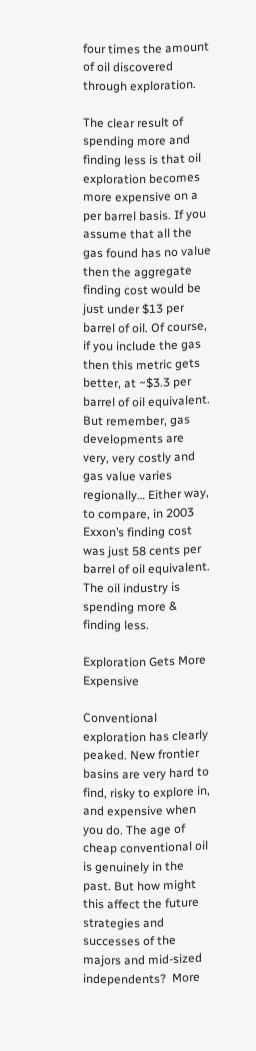four times the amount of oil discovered through exploration.

The clear result of spending more and finding less is that oil exploration becomes more expensive on a per barrel basis. If you assume that all the gas found has no value then the aggregate finding cost would be just under $13 per barrel of oil. Of course, if you include the gas then this metric gets better, at ~$3.3 per barrel of oil equivalent. But remember, gas developments are very, very costly and gas value varies regionally… Either way, to compare, in 2003 Exxon’s finding cost was just 58 cents per barrel of oil equivalent. The oil industry is spending more & finding less.

Exploration Gets More Expensive

Conventional exploration has clearly peaked. New frontier basins are very hard to find, risky to explore in, and expensive when you do. The age of cheap conventional oil is genuinely in the past. But how might this affect the future strategies and successes of the majors and mid-sized independents?  More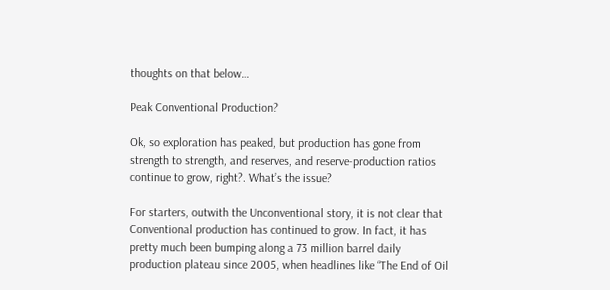thoughts on that below…

Peak Conventional Production?

Ok, so exploration has peaked, but production has gone from strength to strength, and reserves, and reserve-production ratios continue to grow, right?. What’s the issue?

For starters, outwith the Unconventional story, it is not clear that Conventional production has continued to grow. In fact, it has pretty much been bumping along a 73 million barrel daily production plateau since 2005, when headlines like “The End of Oil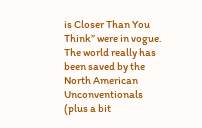is Closer Than You Think” were in vogue. The world really has been saved by the North American Unconventionals (plus a bit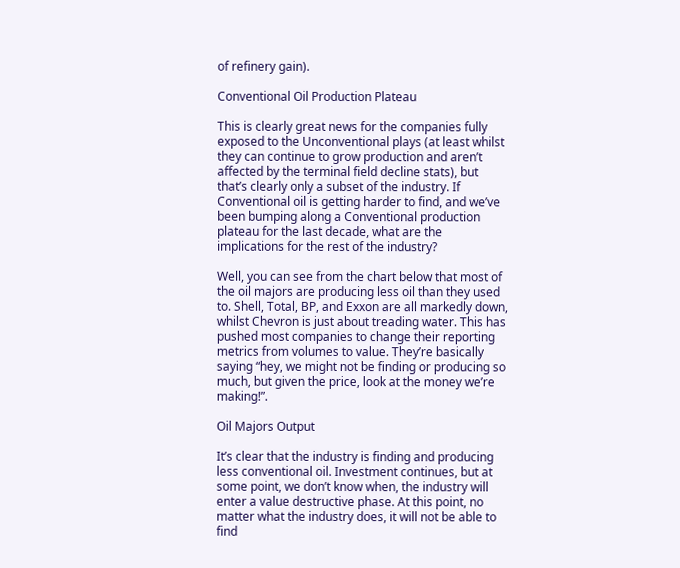of refinery gain).

Conventional Oil Production Plateau

This is clearly great news for the companies fully exposed to the Unconventional plays (at least whilst they can continue to grow production and aren’t affected by the terminal field decline stats), but that’s clearly only a subset of the industry. If Conventional oil is getting harder to find, and we’ve been bumping along a Conventional production plateau for the last decade, what are the implications for the rest of the industry?

Well, you can see from the chart below that most of the oil majors are producing less oil than they used to. Shell, Total, BP, and Exxon are all markedly down, whilst Chevron is just about treading water. This has pushed most companies to change their reporting metrics from volumes to value. They’re basically saying “hey, we might not be finding or producing so much, but given the price, look at the money we’re making!”.

Oil Majors Output

It’s clear that the industry is finding and producing less conventional oil. Investment continues, but at some point, we don’t know when, the industry will enter a value destructive phase. At this point, no matter what the industry does, it will not be able to find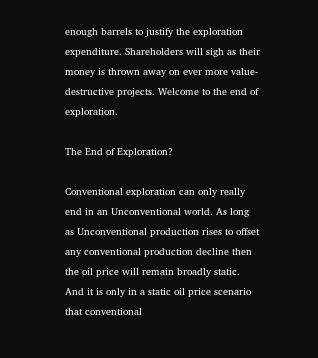enough barrels to justify the exploration expenditure. Shareholders will sigh as their money is thrown away on ever more value-destructive projects. Welcome to the end of exploration.

The End of Exploration?

Conventional exploration can only really end in an Unconventional world. As long as Unconventional production rises to offset any conventional production decline then the oil price will remain broadly static. And it is only in a static oil price scenario that conventional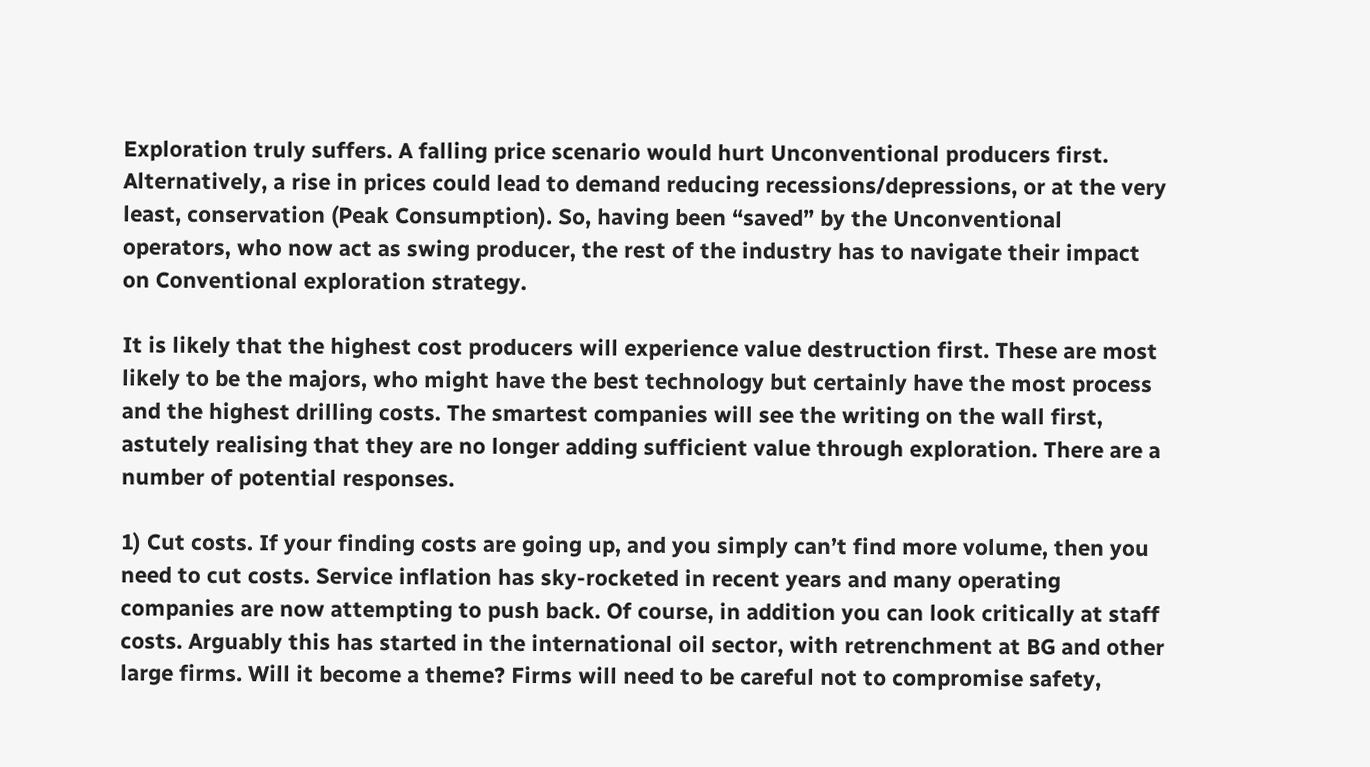Exploration truly suffers. A falling price scenario would hurt Unconventional producers first. Alternatively, a rise in prices could lead to demand reducing recessions/depressions, or at the very least, conservation (Peak Consumption). So, having been “saved” by the Unconventional operators, who now act as swing producer, the rest of the industry has to navigate their impact on Conventional exploration strategy.

It is likely that the highest cost producers will experience value destruction first. These are most likely to be the majors, who might have the best technology but certainly have the most process and the highest drilling costs. The smartest companies will see the writing on the wall first, astutely realising that they are no longer adding sufficient value through exploration. There are a number of potential responses.

1) Cut costs. If your finding costs are going up, and you simply can’t find more volume, then you need to cut costs. Service inflation has sky-rocketed in recent years and many operating companies are now attempting to push back. Of course, in addition you can look critically at staff costs. Arguably this has started in the international oil sector, with retrenchment at BG and other large firms. Will it become a theme? Firms will need to be careful not to compromise safety,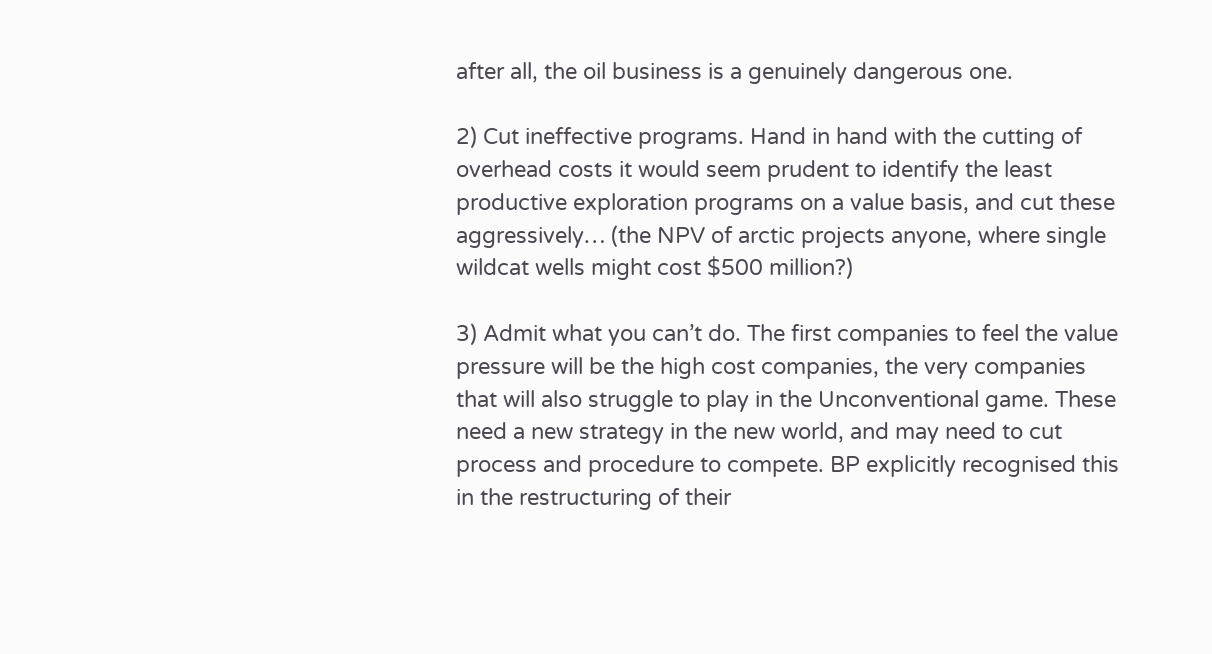after all, the oil business is a genuinely dangerous one.

2) Cut ineffective programs. Hand in hand with the cutting of overhead costs it would seem prudent to identify the least productive exploration programs on a value basis, and cut these aggressively… (the NPV of arctic projects anyone, where single wildcat wells might cost $500 million?)

3) Admit what you can’t do. The first companies to feel the value pressure will be the high cost companies, the very companies that will also struggle to play in the Unconventional game. These need a new strategy in the new world, and may need to cut process and procedure to compete. BP explicitly recognised this in the restructuring of their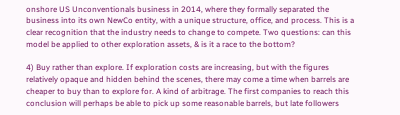onshore US Unconventionals business in 2014, where they formally separated the business into its own NewCo entity, with a unique structure, office, and process. This is a clear recognition that the industry needs to change to compete. Two questions: can this model be applied to other exploration assets, & is it a race to the bottom?

4) Buy rather than explore. If exploration costs are increasing, but with the figures relatively opaque and hidden behind the scenes, there may come a time when barrels are cheaper to buy than to explore for. A kind of arbitrage. The first companies to reach this conclusion will perhaps be able to pick up some reasonable barrels, but late followers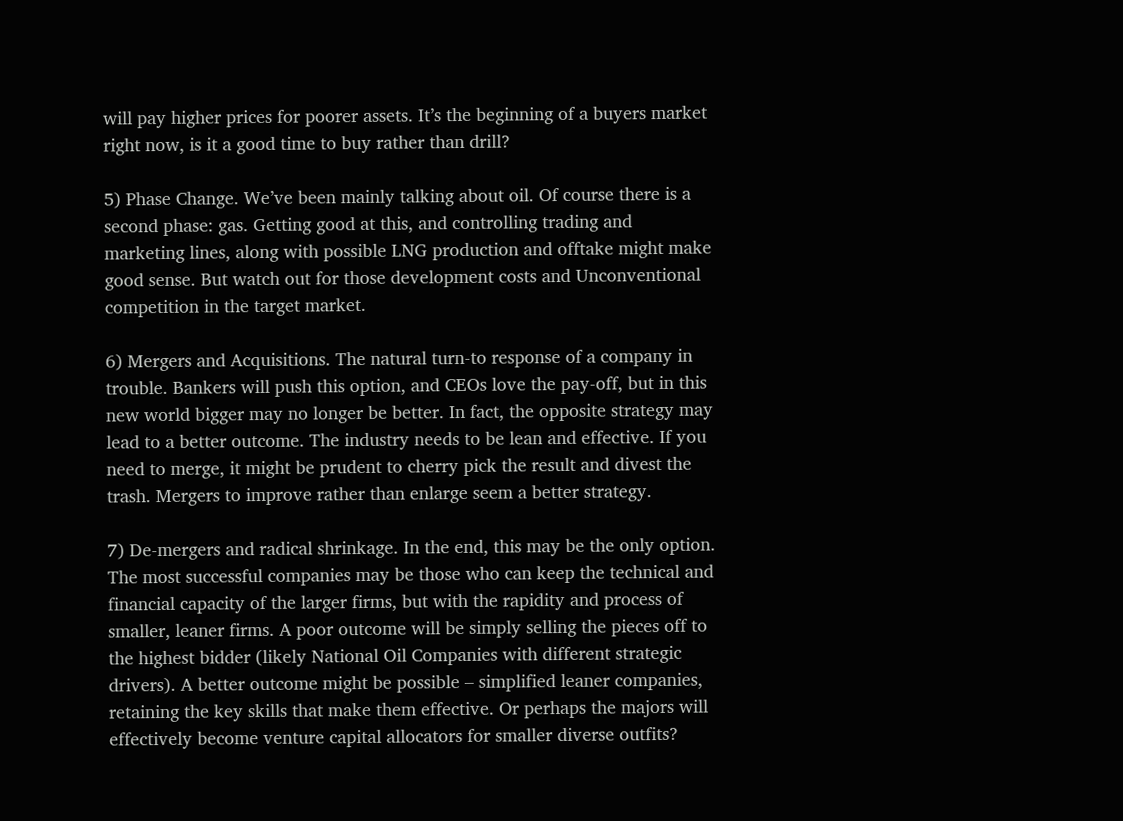will pay higher prices for poorer assets. It’s the beginning of a buyers market right now, is it a good time to buy rather than drill?

5) Phase Change. We’ve been mainly talking about oil. Of course there is a second phase: gas. Getting good at this, and controlling trading and marketing lines, along with possible LNG production and offtake might make good sense. But watch out for those development costs and Unconventional competition in the target market.

6) Mergers and Acquisitions. The natural turn-to response of a company in trouble. Bankers will push this option, and CEOs love the pay-off, but in this new world bigger may no longer be better. In fact, the opposite strategy may lead to a better outcome. The industry needs to be lean and effective. If you need to merge, it might be prudent to cherry pick the result and divest the trash. Mergers to improve rather than enlarge seem a better strategy.

7) De-mergers and radical shrinkage. In the end, this may be the only option. The most successful companies may be those who can keep the technical and financial capacity of the larger firms, but with the rapidity and process of smaller, leaner firms. A poor outcome will be simply selling the pieces off to the highest bidder (likely National Oil Companies with different strategic drivers). A better outcome might be possible – simplified leaner companies, retaining the key skills that make them effective. Or perhaps the majors will effectively become venture capital allocators for smaller diverse outfits?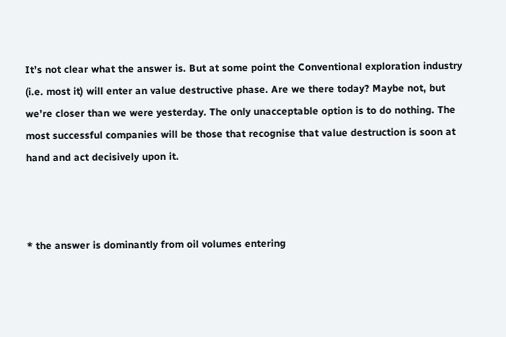It’s not clear what the answer is. But at some point the Conventional exploration industry (i.e. most it) will enter an value destructive phase. Are we there today? Maybe not, but we’re closer than we were yesterday. The only unacceptable option is to do nothing. The most successful companies will be those that recognise that value destruction is soon at hand and act decisively upon it.



* the answer is dominantly from oil volumes entering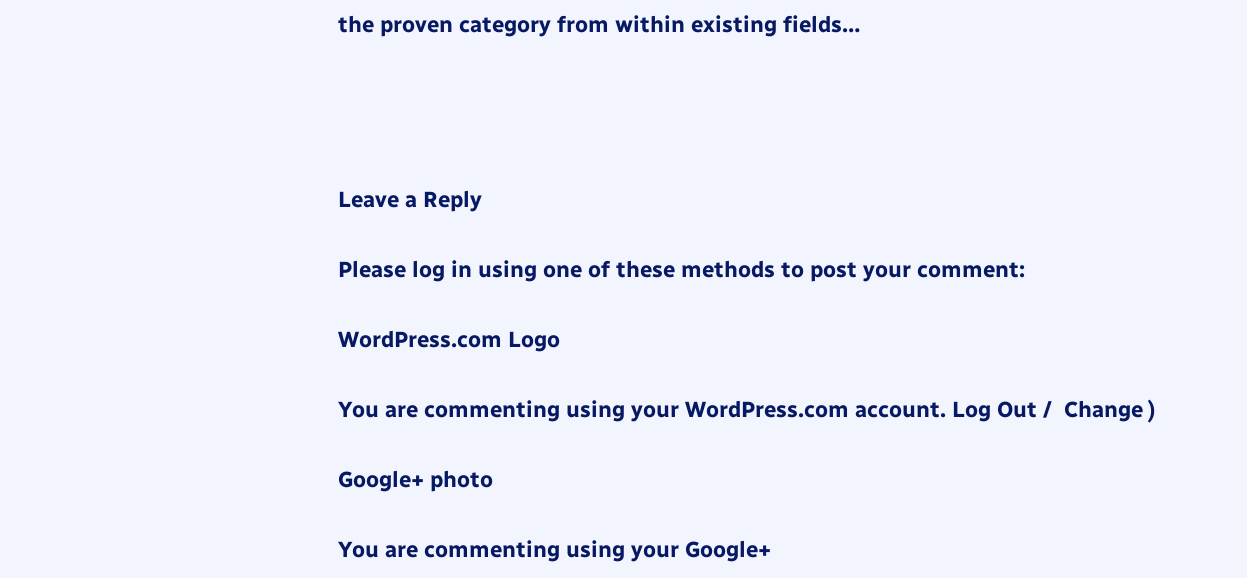the proven category from within existing fields…




Leave a Reply

Please log in using one of these methods to post your comment:

WordPress.com Logo

You are commenting using your WordPress.com account. Log Out /  Change )

Google+ photo

You are commenting using your Google+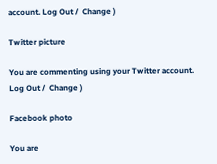account. Log Out /  Change )

Twitter picture

You are commenting using your Twitter account. Log Out /  Change )

Facebook photo

You are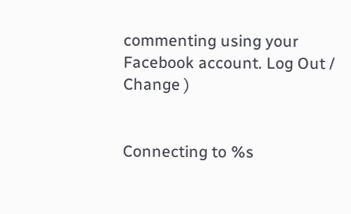commenting using your Facebook account. Log Out /  Change )


Connecting to %s